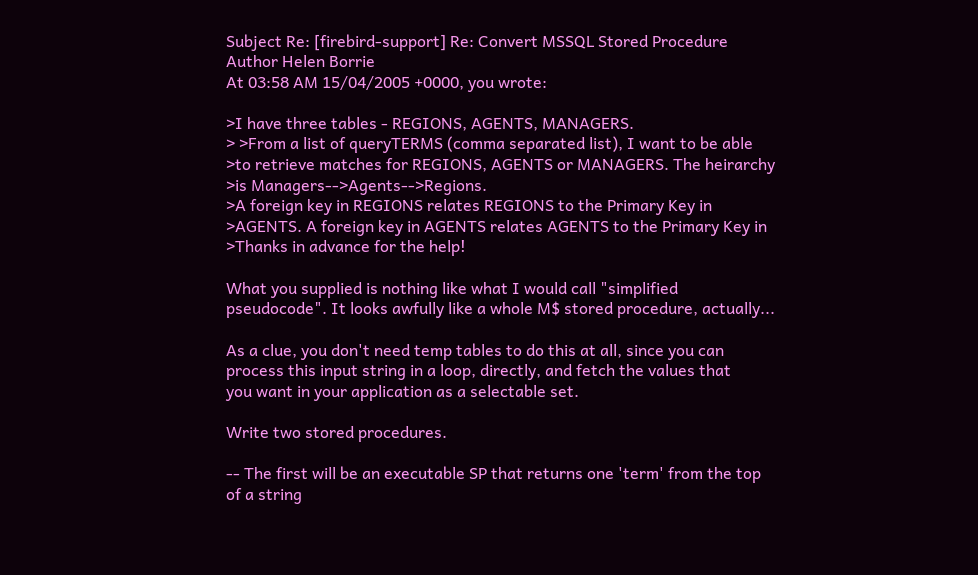Subject Re: [firebird-support] Re: Convert MSSQL Stored Procedure
Author Helen Borrie
At 03:58 AM 15/04/2005 +0000, you wrote:

>I have three tables - REGIONS, AGENTS, MANAGERS.
> >From a list of queryTERMS (comma separated list), I want to be able
>to retrieve matches for REGIONS, AGENTS or MANAGERS. The heirarchy
>is Managers-->Agents-->Regions.
>A foreign key in REGIONS relates REGIONS to the Primary Key in
>AGENTS. A foreign key in AGENTS relates AGENTS to the Primary Key in
>Thanks in advance for the help!

What you supplied is nothing like what I would call "simplified
pseudocode". It looks awfully like a whole M$ stored procedure, actually...

As a clue, you don't need temp tables to do this at all, since you can
process this input string in a loop, directly, and fetch the values that
you want in your application as a selectable set.

Write two stored procedures.

-- The first will be an executable SP that returns one 'term' from the top
of a string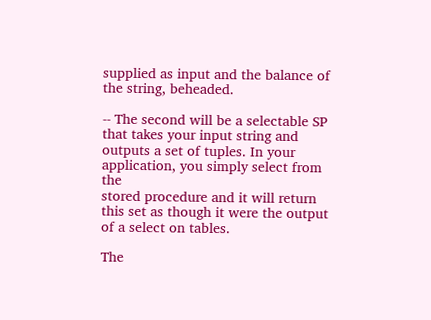supplied as input and the balance of the string, beheaded.

-- The second will be a selectable SP that takes your input string and
outputs a set of tuples. In your application, you simply select from the
stored procedure and it will return this set as though it were the output
of a select on tables.

The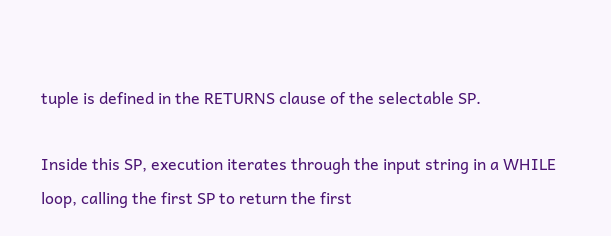tuple is defined in the RETURNS clause of the selectable SP.

Inside this SP, execution iterates through the input string in a WHILE
loop, calling the first SP to return the first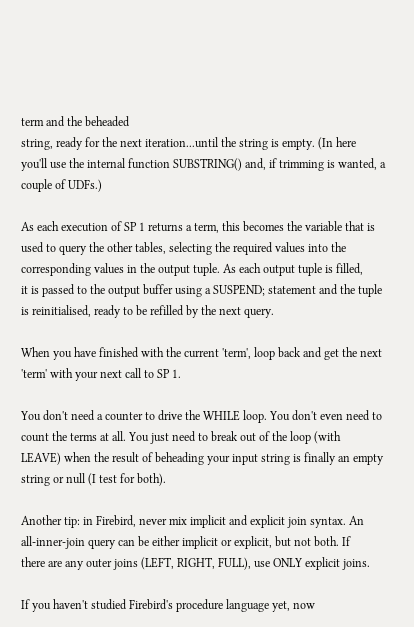term and the beheaded
string, ready for the next iteration...until the string is empty. (In here
you'll use the internal function SUBSTRING() and, if trimming is wanted, a
couple of UDFs.)

As each execution of SP 1 returns a term, this becomes the variable that is
used to query the other tables, selecting the required values into the
corresponding values in the output tuple. As each output tuple is filled,
it is passed to the output buffer using a SUSPEND; statement and the tuple
is reinitialised, ready to be refilled by the next query.

When you have finished with the current 'term', loop back and get the next
'term' with your next call to SP 1.

You don't need a counter to drive the WHILE loop. You don't even need to
count the terms at all. You just need to break out of the loop (with
LEAVE) when the result of beheading your input string is finally an empty
string or null (I test for both).

Another tip: in Firebird, never mix implicit and explicit join syntax. An
all-inner-join query can be either implicit or explicit, but not both. If
there are any outer joins (LEFT, RIGHT, FULL), use ONLY explicit joins.

If you haven't studied Firebird's procedure language yet, now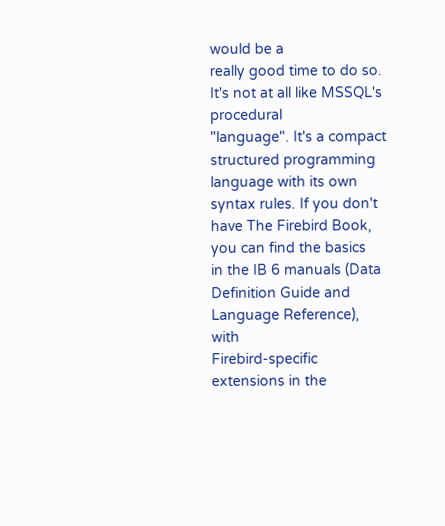would be a
really good time to do so. It's not at all like MSSQL's procedural
"language". It's a compact structured programming language with its own
syntax rules. If you don't have The Firebird Book, you can find the basics
in the IB 6 manuals (Data Definition Guide and Language Reference), with
Firebird-specific extensions in the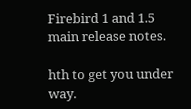Firebird 1 and 1.5 main release notes.

hth to get you under way.